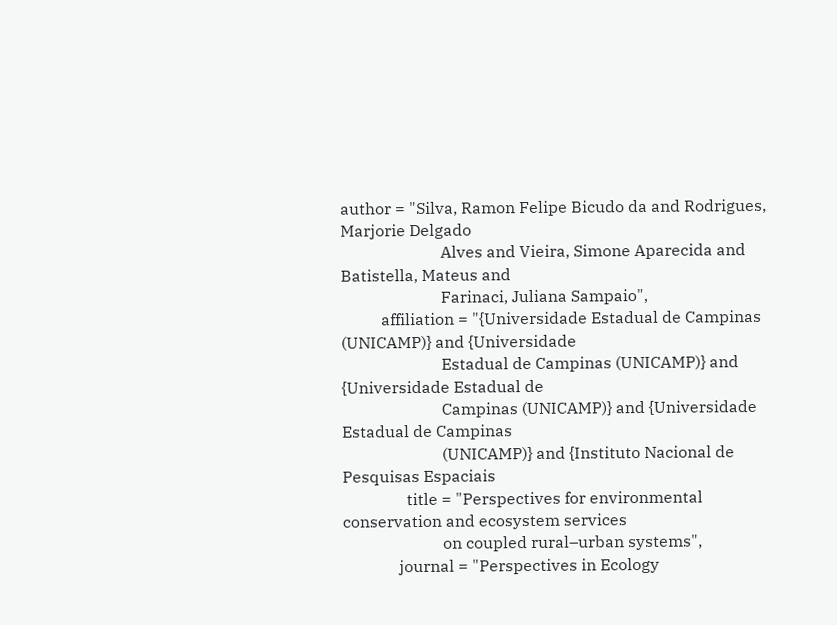author = "Silva, Ramon Felipe Bicudo da and Rodrigues, Marjorie Delgado
                         Alves and Vieira, Simone Aparecida and Batistella, Mateus and
                         Farinaci, Juliana Sampaio",
          affiliation = "{Universidade Estadual de Campinas (UNICAMP)} and {Universidade
                         Estadual de Campinas (UNICAMP)} and {Universidade Estadual de
                         Campinas (UNICAMP)} and {Universidade Estadual de Campinas
                         (UNICAMP)} and {Instituto Nacional de Pesquisas Espaciais
                title = "Perspectives for environmental conservation and ecosystem services
                         on coupled rural–urban systems",
              journal = "Perspectives in Ecology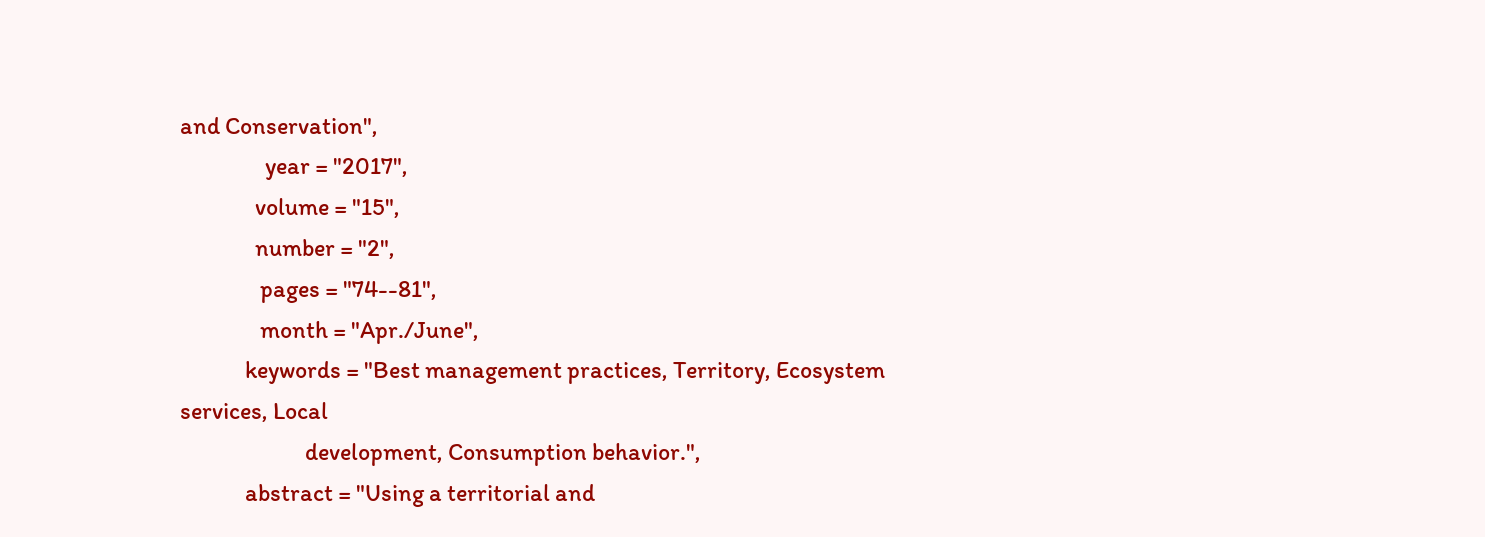and Conservation",
                 year = "2017",
               volume = "15",
               number = "2",
                pages = "74--81",
                month = "Apr./June",
             keywords = "Best management practices, Territory, Ecosystem services, Local
                         development, Consumption behavior.",
             abstract = "Using a territorial and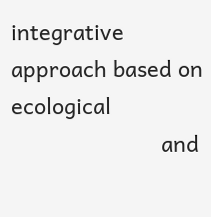integrative approach based on ecological
                         and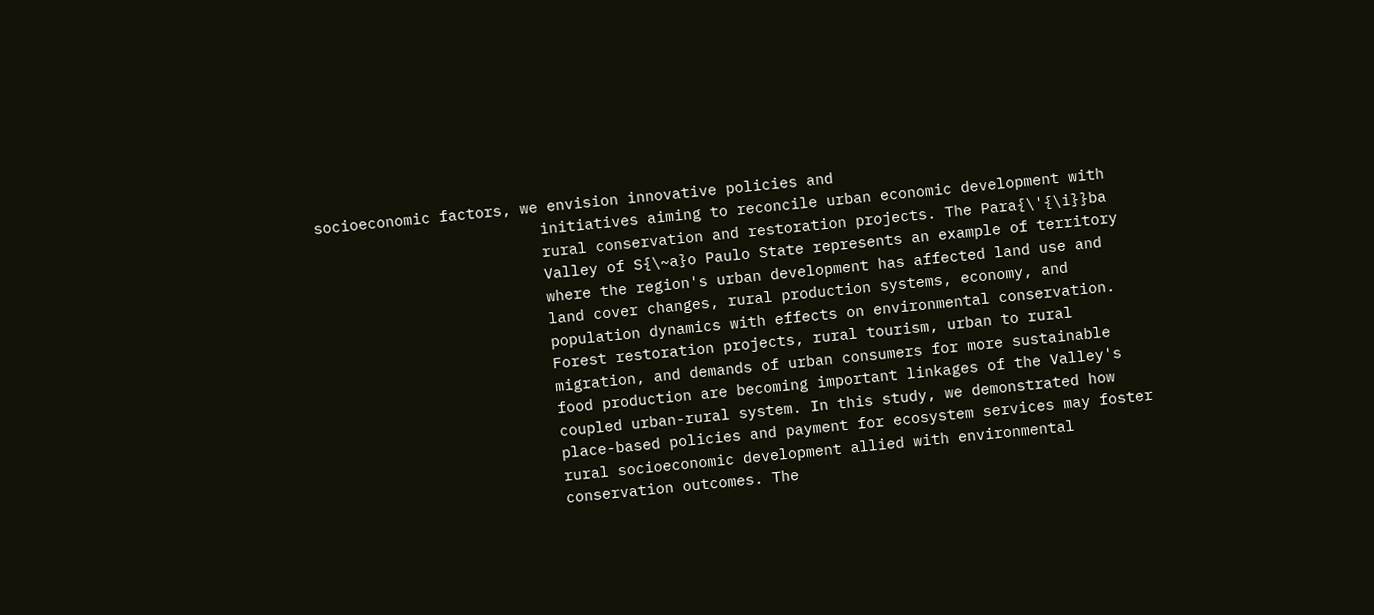socioeconomic factors, we envision innovative policies and
                         initiatives aiming to reconcile urban economic development with
                         rural conservation and restoration projects. The Para{\'{\i}}ba
                         Valley of S{\~a}o Paulo State represents an example of territory
                         where the region's urban development has affected land use and
                         land cover changes, rural production systems, economy, and
                         population dynamics with effects on environmental conservation.
                         Forest restoration projects, rural tourism, urban to rural
                         migration, and demands of urban consumers for more sustainable
                         food production are becoming important linkages of the Valley's
                         coupled urban-rural system. In this study, we demonstrated how
                         place-based policies and payment for ecosystem services may foster
                         rural socioeconomic development allied with environmental
                         conservation outcomes. The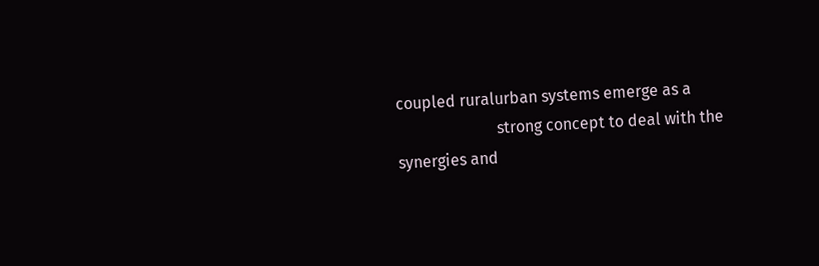coupled ruralurban systems emerge as a
                         strong concept to deal with the synergies and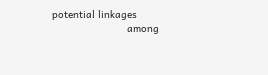potential linkages
                         among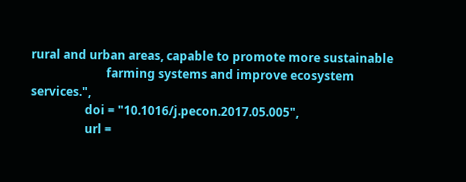rural and urban areas, capable to promote more sustainable
                         farming systems and improve ecosystem services.",
                  doi = "10.1016/j.pecon.2017.05.005",
                  url =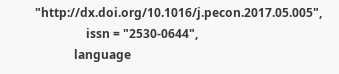"http://dx.doi.org/10.1016/j.pecon.2017.05.005",
                 issn = "2530-0644",
             language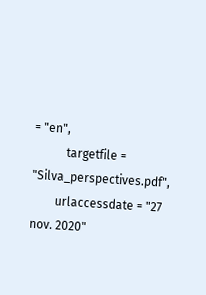= "en",
           targetfile = "Silva_perspectives.pdf",
        urlaccessdate = "27 nov. 2020"